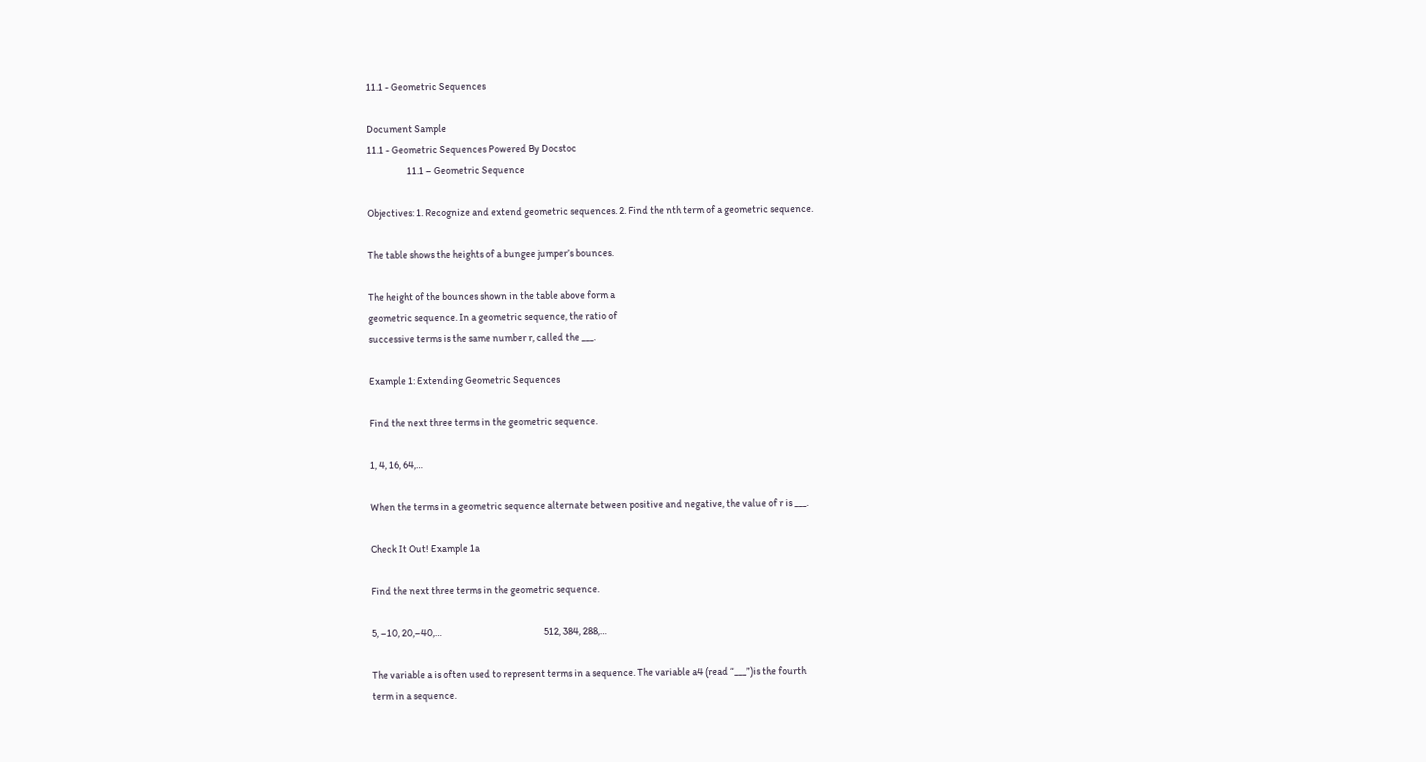11.1 - Geometric Sequences

Document Sample
11.1 - Geometric Sequences Powered By Docstoc
                    11.1 – Geometric Sequence

Objectives: 1. Recognize and extend geometric sequences. 2. Find the nth term of a geometric sequence.

The table shows the heights of a bungee jumper’s bounces.

The height of the bounces shown in the table above form a
geometric sequence. In a geometric sequence, the ratio of
successive terms is the same number r, called the ___.

Example 1: Extending Geometric Sequences

Find the next three terms in the geometric sequence.

1, 4, 16, 64,…

When the terms in a geometric sequence alternate between positive and negative, the value of r is ___.

Check It Out! Example 1a

Find the next three terms in the geometric sequence.

5, –10, 20,–40,…                                                   512, 384, 288,…

The variable a is often used to represent terms in a sequence. The variable a4 (read “___”)is the fourth
term in a sequence.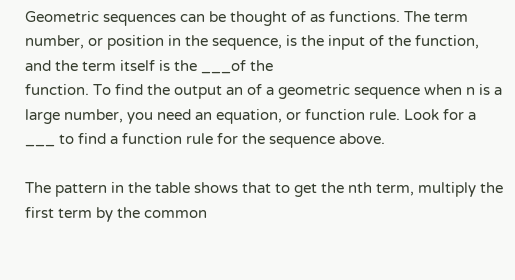Geometric sequences can be thought of as functions. The term
number, or position in the sequence, is the input of the function,
and the term itself is the ___of the
function. To find the output an of a geometric sequence when n is a
large number, you need an equation, or function rule. Look for a
___ to find a function rule for the sequence above.

The pattern in the table shows that to get the nth term, multiply the first term by the common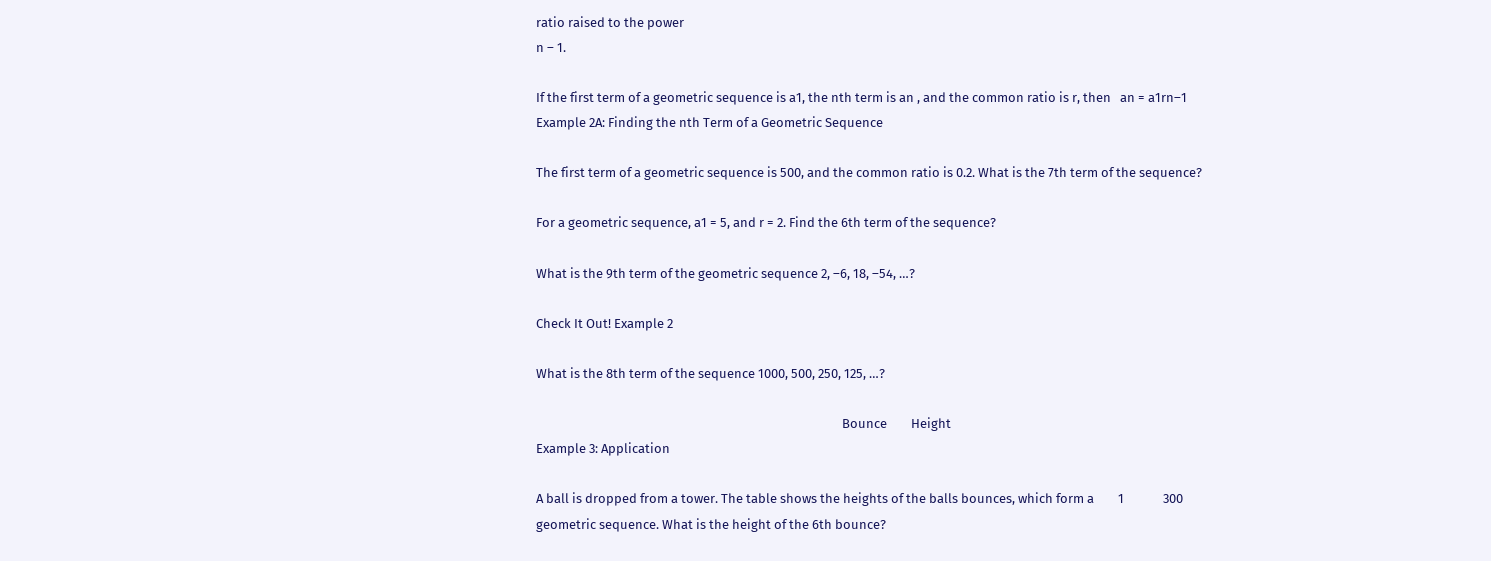ratio raised to the power
n – 1.

If the first term of a geometric sequence is a1, the nth term is an , and the common ratio is r, then   an = a1rn–1
Example 2A: Finding the nth Term of a Geometric Sequence

The first term of a geometric sequence is 500, and the common ratio is 0.2. What is the 7th term of the sequence?

For a geometric sequence, a1 = 5, and r = 2. Find the 6th term of the sequence?

What is the 9th term of the geometric sequence 2, –6, 18, –54, …?

Check It Out! Example 2

What is the 8th term of the sequence 1000, 500, 250, 125, …?

                                                                                                      Bounce        Height
Example 3: Application

A ball is dropped from a tower. The table shows the heights of the balls bounces, which form a        1             300
geometric sequence. What is the height of the 6th bounce?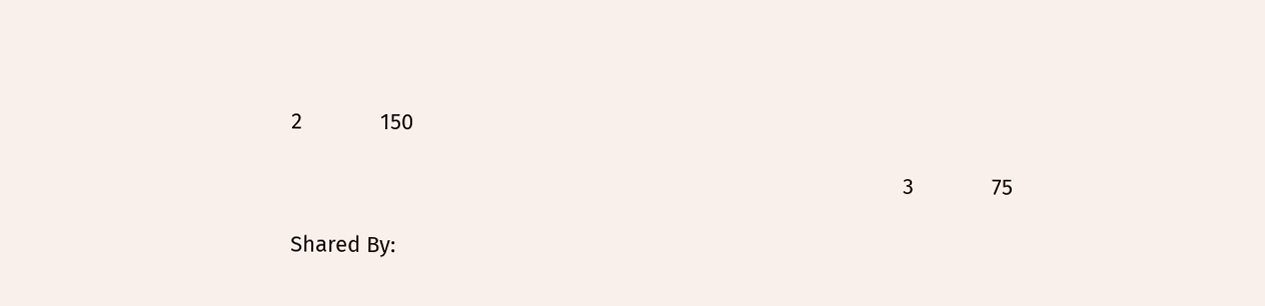2             150

                                                                                                      3             75

Shared By: